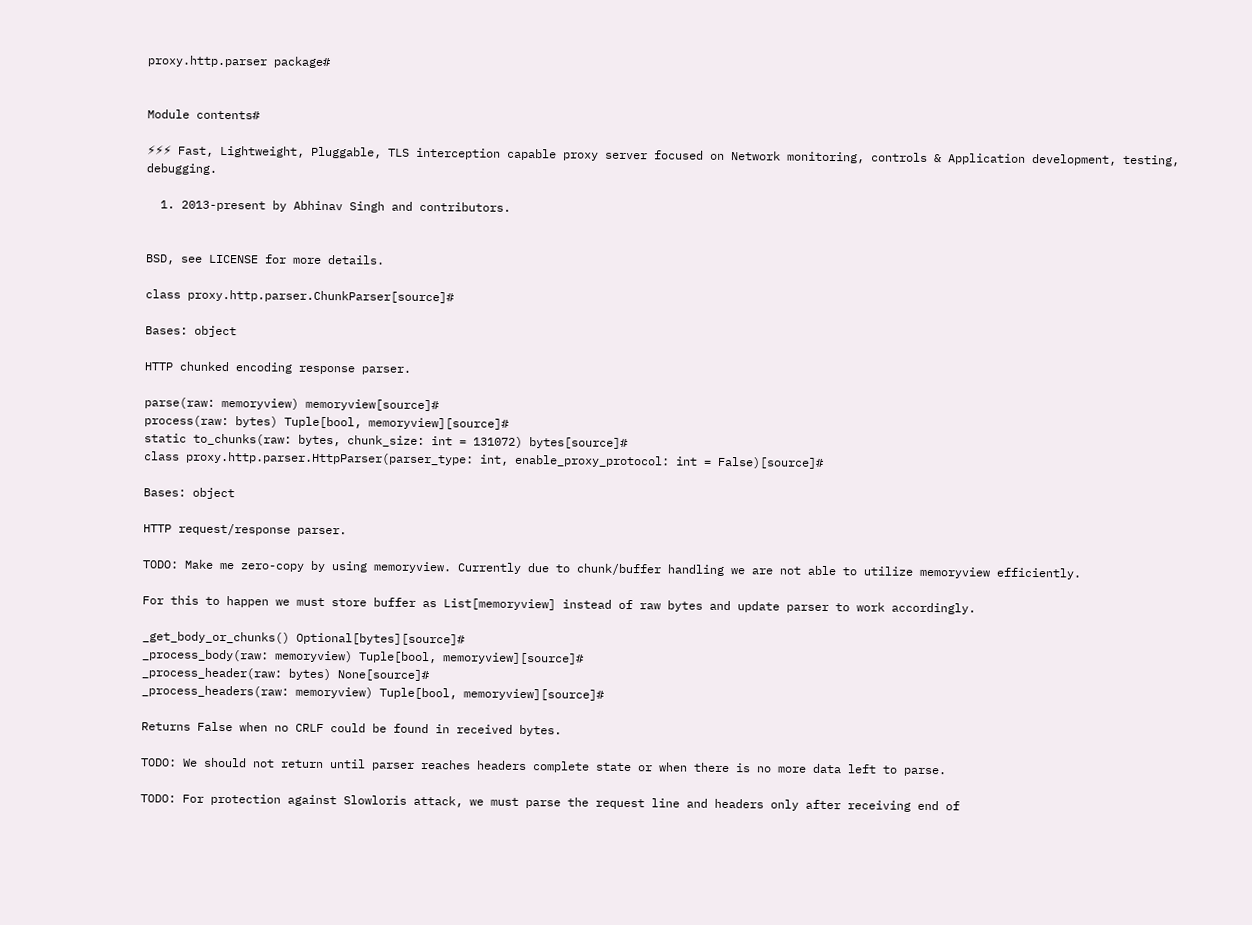proxy.http.parser package#


Module contents#

⚡⚡⚡ Fast, Lightweight, Pluggable, TLS interception capable proxy server focused on Network monitoring, controls & Application development, testing, debugging.

  1. 2013-present by Abhinav Singh and contributors.


BSD, see LICENSE for more details.

class proxy.http.parser.ChunkParser[source]#

Bases: object

HTTP chunked encoding response parser.

parse(raw: memoryview) memoryview[source]#
process(raw: bytes) Tuple[bool, memoryview][source]#
static to_chunks(raw: bytes, chunk_size: int = 131072) bytes[source]#
class proxy.http.parser.HttpParser(parser_type: int, enable_proxy_protocol: int = False)[source]#

Bases: object

HTTP request/response parser.

TODO: Make me zero-copy by using memoryview. Currently due to chunk/buffer handling we are not able to utilize memoryview efficiently.

For this to happen we must store buffer as List[memoryview] instead of raw bytes and update parser to work accordingly.

_get_body_or_chunks() Optional[bytes][source]#
_process_body(raw: memoryview) Tuple[bool, memoryview][source]#
_process_header(raw: bytes) None[source]#
_process_headers(raw: memoryview) Tuple[bool, memoryview][source]#

Returns False when no CRLF could be found in received bytes.

TODO: We should not return until parser reaches headers complete state or when there is no more data left to parse.

TODO: For protection against Slowloris attack, we must parse the request line and headers only after receiving end of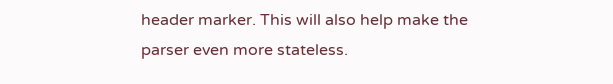header marker. This will also help make the parser even more stateless.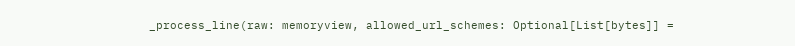_process_line(raw: memoryview, allowed_url_schemes: Optional[List[bytes]] =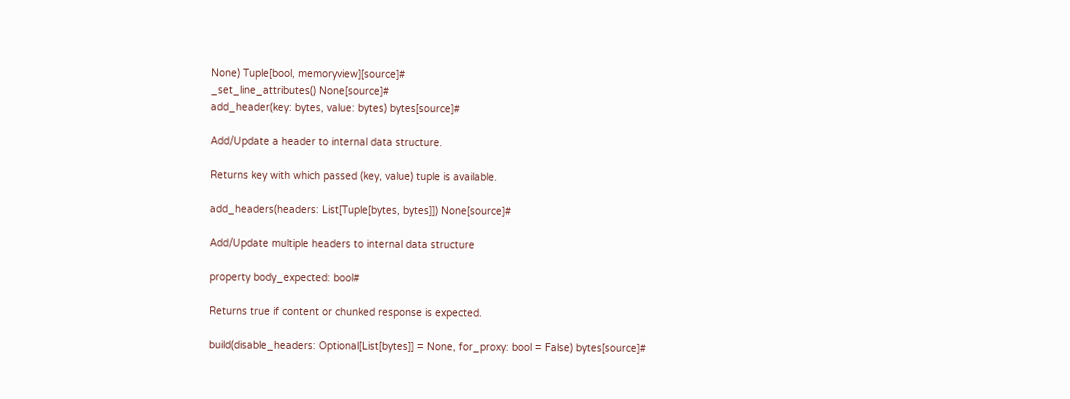None) Tuple[bool, memoryview][source]#
_set_line_attributes() None[source]#
add_header(key: bytes, value: bytes) bytes[source]#

Add/Update a header to internal data structure.

Returns key with which passed (key, value) tuple is available.

add_headers(headers: List[Tuple[bytes, bytes]]) None[source]#

Add/Update multiple headers to internal data structure

property body_expected: bool#

Returns true if content or chunked response is expected.

build(disable_headers: Optional[List[bytes]] = None, for_proxy: bool = False) bytes[source]#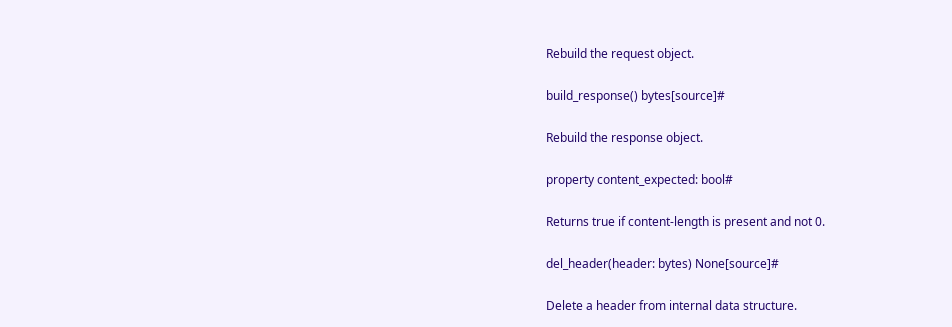Rebuild the request object.

build_response() bytes[source]#

Rebuild the response object.

property content_expected: bool#

Returns true if content-length is present and not 0.

del_header(header: bytes) None[source]#

Delete a header from internal data structure.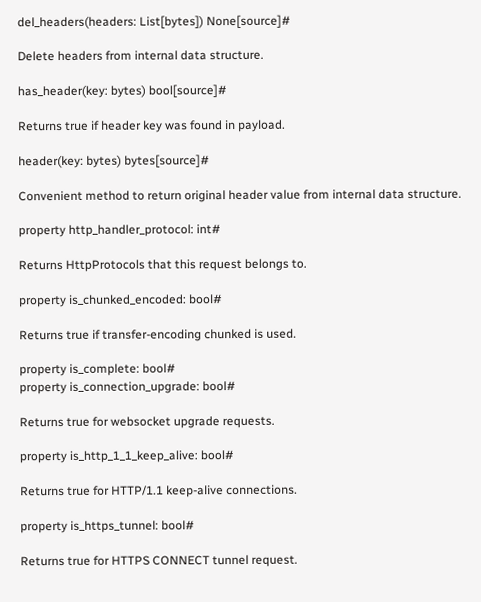del_headers(headers: List[bytes]) None[source]#

Delete headers from internal data structure.

has_header(key: bytes) bool[source]#

Returns true if header key was found in payload.

header(key: bytes) bytes[source]#

Convenient method to return original header value from internal data structure.

property http_handler_protocol: int#

Returns HttpProtocols that this request belongs to.

property is_chunked_encoded: bool#

Returns true if transfer-encoding chunked is used.

property is_complete: bool#
property is_connection_upgrade: bool#

Returns true for websocket upgrade requests.

property is_http_1_1_keep_alive: bool#

Returns true for HTTP/1.1 keep-alive connections.

property is_https_tunnel: bool#

Returns true for HTTPS CONNECT tunnel request.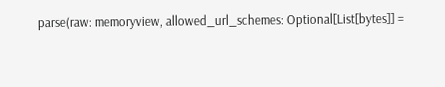parse(raw: memoryview, allowed_url_schemes: Optional[List[bytes]] =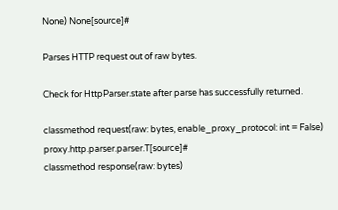None) None[source]#

Parses HTTP request out of raw bytes.

Check for HttpParser.state after parse has successfully returned.

classmethod request(raw: bytes, enable_proxy_protocol: int = False) proxy.http.parser.parser.T[source]#
classmethod response(raw: bytes)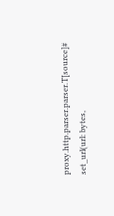proxy.http.parser.parser.T[source]#
set_url(url: bytes,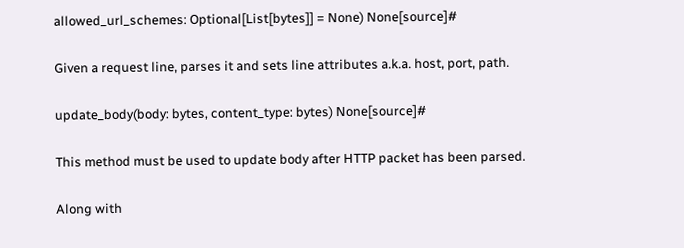allowed_url_schemes: Optional[List[bytes]] = None) None[source]#

Given a request line, parses it and sets line attributes a.k.a. host, port, path.

update_body(body: bytes, content_type: bytes) None[source]#

This method must be used to update body after HTTP packet has been parsed.

Along with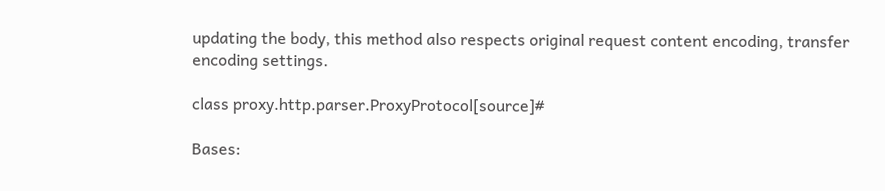updating the body, this method also respects original request content encoding, transfer encoding settings.

class proxy.http.parser.ProxyProtocol[source]#

Bases: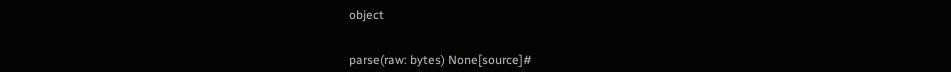object


parse(raw: bytes) None[source]#